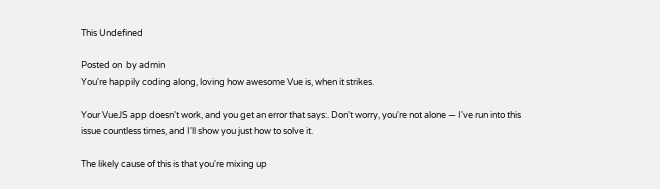This Undefined

Posted on  by admin
You're happily coding along, loving how awesome Vue is, when it strikes.

Your VueJS app doesn't work, and you get an error that says:. Don't worry, you're not alone — I've run into this issue countless times, and I'll show you just how to solve it.

The likely cause of this is that you're mixing up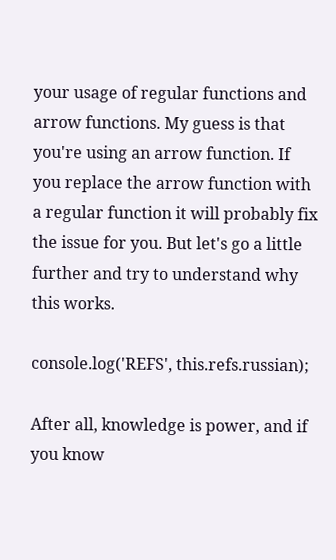your usage of regular functions and arrow functions. My guess is that you're using an arrow function. If you replace the arrow function with a regular function it will probably fix the issue for you. But let's go a little further and try to understand why this works.

console.log('REFS', this.refs.russian);

After all, knowledge is power, and if you know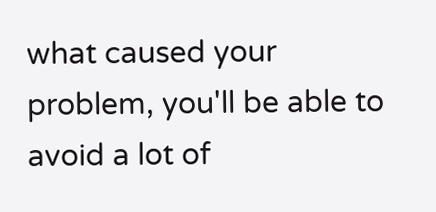what caused your problem, you'll be able to avoid a lot of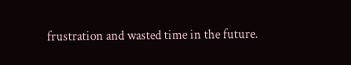frustration and wasted time in the future.